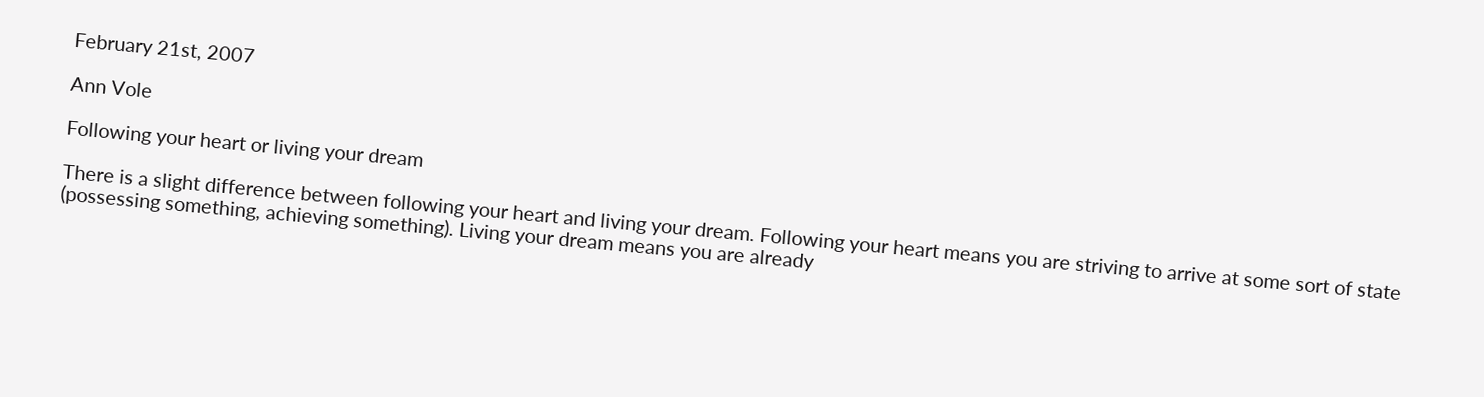February 21st, 2007

Ann Vole

Following your heart or living your dream

There is a slight difference between following your heart and living your dream. Following your heart means you are striving to arrive at some sort of state (possessing something, achieving something). Living your dream means you are already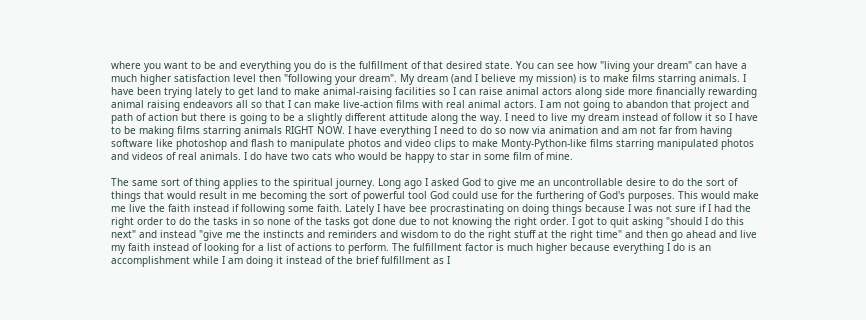where you want to be and everything you do is the fulfillment of that desired state. You can see how "living your dream" can have a much higher satisfaction level then "following your dream". My dream (and I believe my mission) is to make films starring animals. I have been trying lately to get land to make animal-raising facilities so I can raise animal actors along side more financially rewarding animal raising endeavors all so that I can make live-action films with real animal actors. I am not going to abandon that project and path of action but there is going to be a slightly different attitude along the way. I need to live my dream instead of follow it so I have to be making films starring animals RIGHT NOW. I have everything I need to do so now via animation and am not far from having software like photoshop and flash to manipulate photos and video clips to make Monty-Python-like films starring manipulated photos and videos of real animals. I do have two cats who would be happy to star in some film of mine.

The same sort of thing applies to the spiritual journey. Long ago I asked God to give me an uncontrollable desire to do the sort of things that would result in me becoming the sort of powerful tool God could use for the furthering of God's purposes. This would make me live the faith instead if following some faith. Lately I have bee procrastinating on doing things because I was not sure if I had the right order to do the tasks in so none of the tasks got done due to not knowing the right order. I got to quit asking "should I do this next" and instead "give me the instincts and reminders and wisdom to do the right stuff at the right time" and then go ahead and live my faith instead of looking for a list of actions to perform. The fulfillment factor is much higher because everything I do is an accomplishment while I am doing it instead of the brief fulfillment as I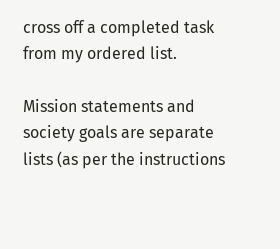cross off a completed task from my ordered list.

Mission statements and society goals are separate lists (as per the instructions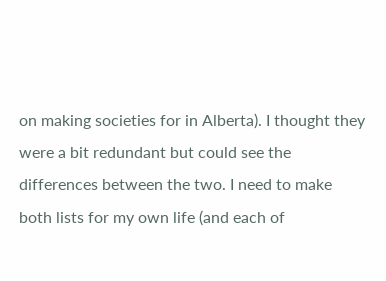on making societies for in Alberta). I thought they were a bit redundant but could see the differences between the two. I need to make both lists for my own life (and each of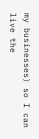my businesses) so I can live the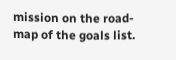mission on the road-map of the goals list.